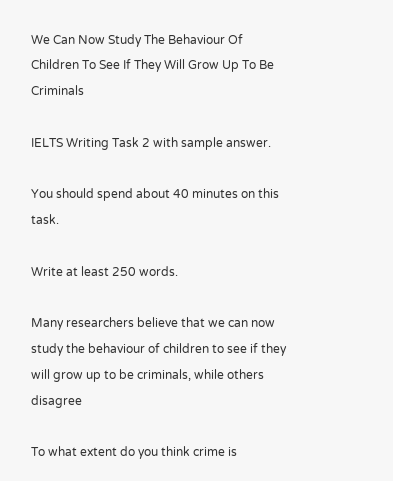We Can Now Study The Behaviour Of Children To See If They Will Grow Up To Be Criminals

IELTS Writing Task 2 with sample answer.

You should spend about 40 minutes on this task.

Write at least 250 words.

Many researchers believe that we can now study the behaviour of children to see if they will grow up to be criminals, while others disagree

To what extent do you think crime is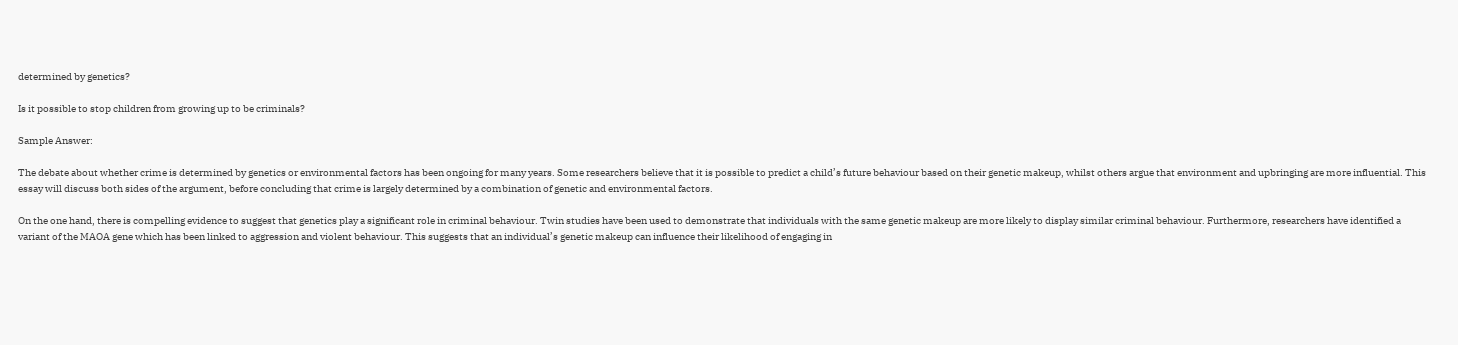determined by genetics?

Is it possible to stop children from growing up to be criminals?

Sample Answer:

The debate about whether crime is determined by genetics or environmental factors has been ongoing for many years. Some researchers believe that it is possible to predict a child’s future behaviour based on their genetic makeup, whilst others argue that environment and upbringing are more influential. This essay will discuss both sides of the argument, before concluding that crime is largely determined by a combination of genetic and environmental factors.

On the one hand, there is compelling evidence to suggest that genetics play a significant role in criminal behaviour. Twin studies have been used to demonstrate that individuals with the same genetic makeup are more likely to display similar criminal behaviour. Furthermore, researchers have identified a variant of the MAOA gene which has been linked to aggression and violent behaviour. This suggests that an individual’s genetic makeup can influence their likelihood of engaging in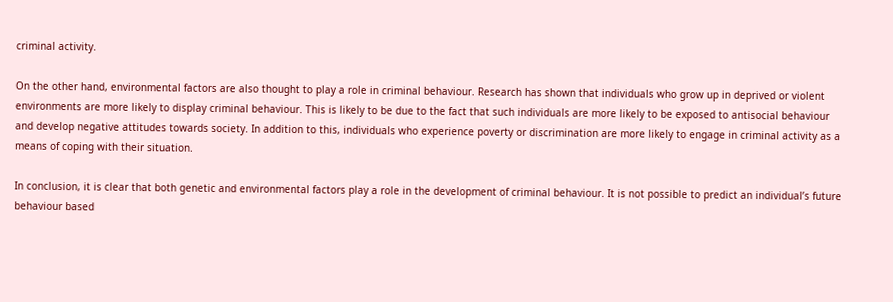criminal activity.

On the other hand, environmental factors are also thought to play a role in criminal behaviour. Research has shown that individuals who grow up in deprived or violent environments are more likely to display criminal behaviour. This is likely to be due to the fact that such individuals are more likely to be exposed to antisocial behaviour and develop negative attitudes towards society. In addition to this, individuals who experience poverty or discrimination are more likely to engage in criminal activity as a means of coping with their situation.

In conclusion, it is clear that both genetic and environmental factors play a role in the development of criminal behaviour. It is not possible to predict an individual’s future behaviour based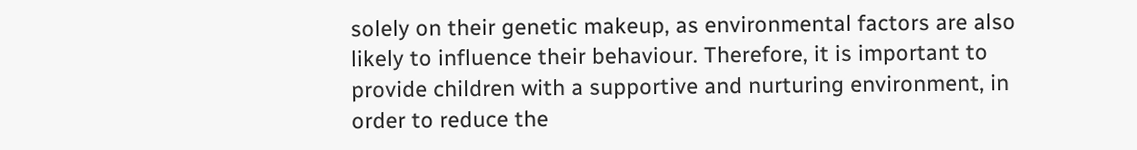solely on their genetic makeup, as environmental factors are also likely to influence their behaviour. Therefore, it is important to provide children with a supportive and nurturing environment, in order to reduce the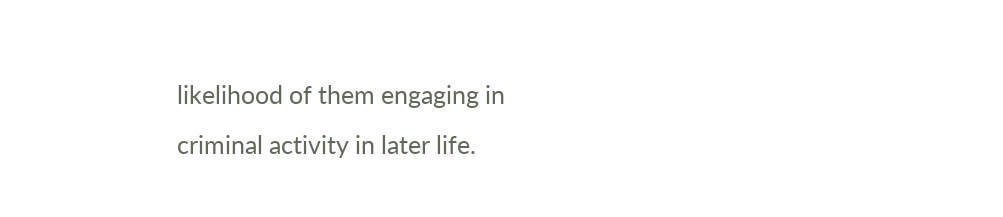likelihood of them engaging in criminal activity in later life.